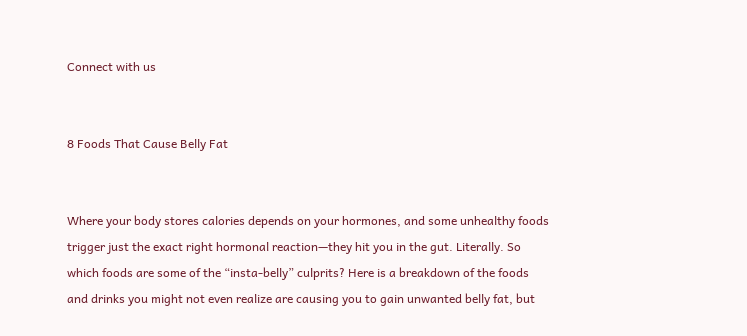Connect with us


8 Foods That Cause Belly Fat


Where your body stores calories depends on your hormones, and some unhealthy foods trigger just the exact right hormonal reaction—they hit you in the gut. Literally. So which foods are some of the “insta-belly” culprits? Here is a breakdown of the foods and drinks you might not even realize are causing you to gain unwanted belly fat, but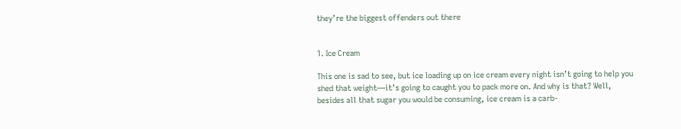they’re the biggest offenders out there


1. Ice Cream

This one is sad to see, but ice loading up on ice cream every night isn’t going to help you shed that weight—it’s going to caught you to pack more on. And why is that? Well, besides all that sugar you would be consuming, ice cream is a carb-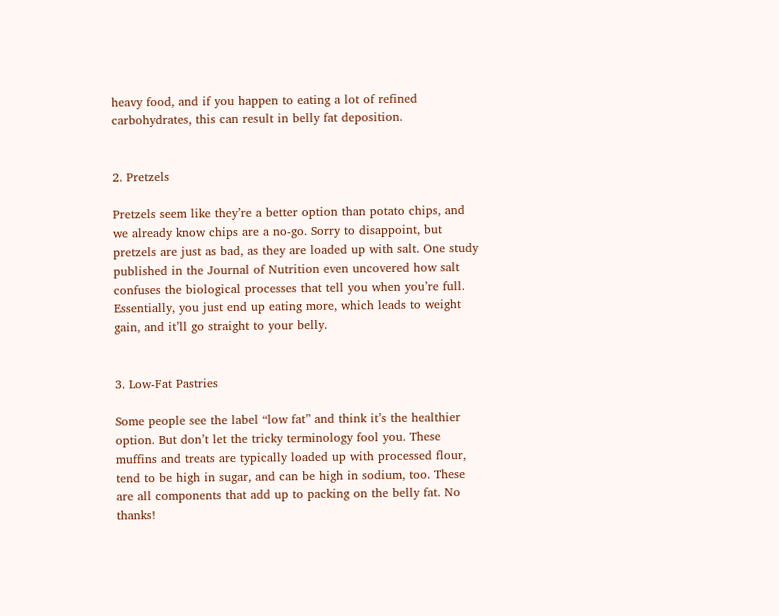heavy food, and if you happen to eating a lot of refined carbohydrates, this can result in belly fat deposition.


2. Pretzels

Pretzels seem like they’re a better option than potato chips, and we already know chips are a no-go. Sorry to disappoint, but pretzels are just as bad, as they are loaded up with salt. One study published in the Journal of Nutrition even uncovered how salt confuses the biological processes that tell you when you’re full. Essentially, you just end up eating more, which leads to weight gain, and it’ll go straight to your belly.


3. Low-Fat Pastries

Some people see the label “low fat” and think it’s the healthier option. But don’t let the tricky terminology fool you. These muffins and treats are typically loaded up with processed flour, tend to be high in sugar, and can be high in sodium, too. These are all components that add up to packing on the belly fat. No thanks!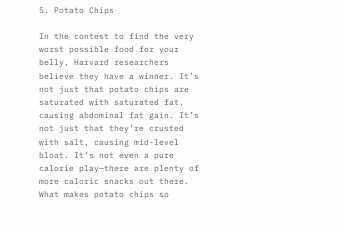5. Potato Chips

In the contest to find the very worst possible food for your belly, Harvard researchers believe they have a winner. It’s not just that potato chips are saturated with saturated fat, causing abdominal fat gain. It’s not just that they’re crusted with salt, causing mid-level bloat. It’s not even a pure calorie play—there are plenty of more caloric snacks out there. What makes potato chips so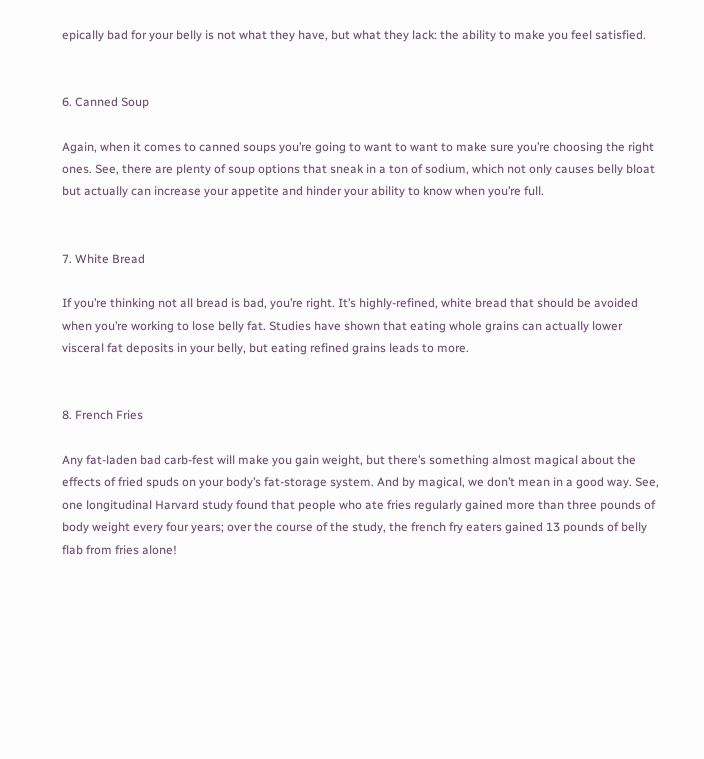epically bad for your belly is not what they have, but what they lack: the ability to make you feel satisfied.


6. Canned Soup

Again, when it comes to canned soups you’re going to want to want to make sure you’re choosing the right ones. See, there are plenty of soup options that sneak in a ton of sodium, which not only causes belly bloat but actually can increase your appetite and hinder your ability to know when you’re full.


7. White Bread

If you’re thinking not all bread is bad, you’re right. It’s highly-refined, white bread that should be avoided when you’re working to lose belly fat. Studies have shown that eating whole grains can actually lower visceral fat deposits in your belly, but eating refined grains leads to more.


8. French Fries

Any fat-laden bad carb-fest will make you gain weight, but there’s something almost magical about the effects of fried spuds on your body’s fat-storage system. And by magical, we don’t mean in a good way. See, one longitudinal Harvard study found that people who ate fries regularly gained more than three pounds of body weight every four years; over the course of the study, the french fry eaters gained 13 pounds of belly flab from fries alone!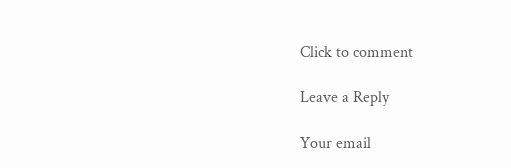Click to comment

Leave a Reply

Your email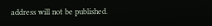address will not be published.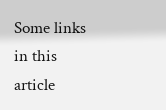Some links in this article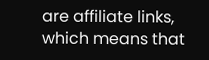are affiliate links, which means that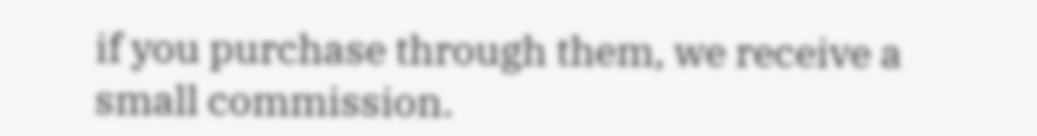if you purchase through them, we receive a small commission.